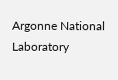Argonne National Laboratory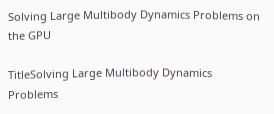Solving Large Multibody Dynamics Problems on the GPU

TitleSolving Large Multibody Dynamics Problems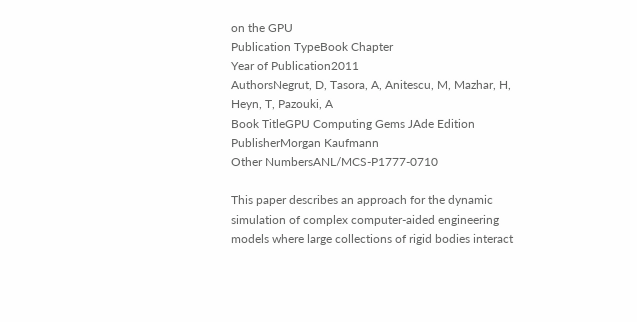on the GPU
Publication TypeBook Chapter
Year of Publication2011
AuthorsNegrut, D, Tasora, A, Anitescu, M, Mazhar, H, Heyn, T, Pazouki, A
Book TitleGPU Computing Gems JAde Edition
PublisherMorgan Kaufmann
Other NumbersANL/MCS-P1777-0710

This paper describes an approach for the dynamic simulation of complex computer-aided engineering models where large collections of rigid bodies interact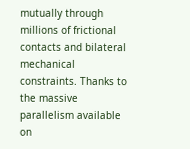mutually through millions of frictional contacts and bilateral mechanical constraints. Thanks to the massive parallelism available on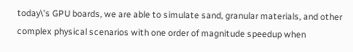today\'s GPU boards, we are able to simulate sand, granular materials, and other complex physical scenarios with one order of magnitude speedup when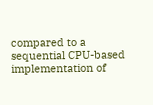compared to a sequential CPU-based implementation of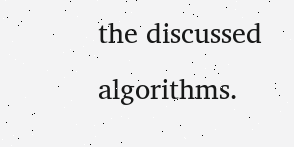the discussed algorithms.